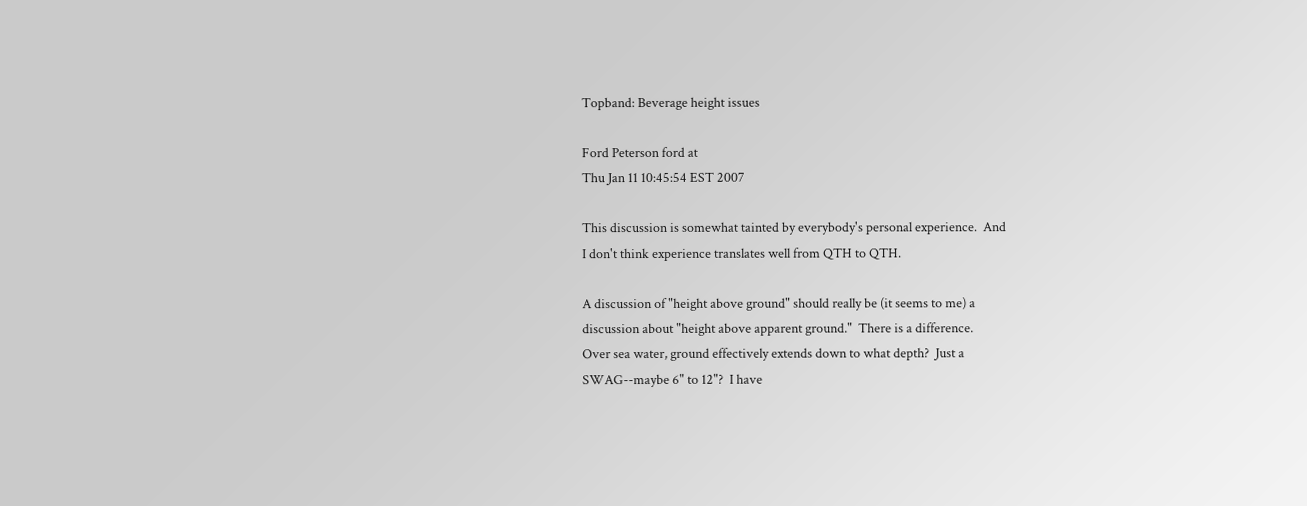Topband: Beverage height issues

Ford Peterson ford at
Thu Jan 11 10:45:54 EST 2007

This discussion is somewhat tainted by everybody's personal experience.  And
I don't think experience translates well from QTH to QTH.

A discussion of "height above ground" should really be (it seems to me) a
discussion about "height above apparent ground."  There is a difference.
Over sea water, ground effectively extends down to what depth?  Just a
SWAG--maybe 6" to 12"?  I have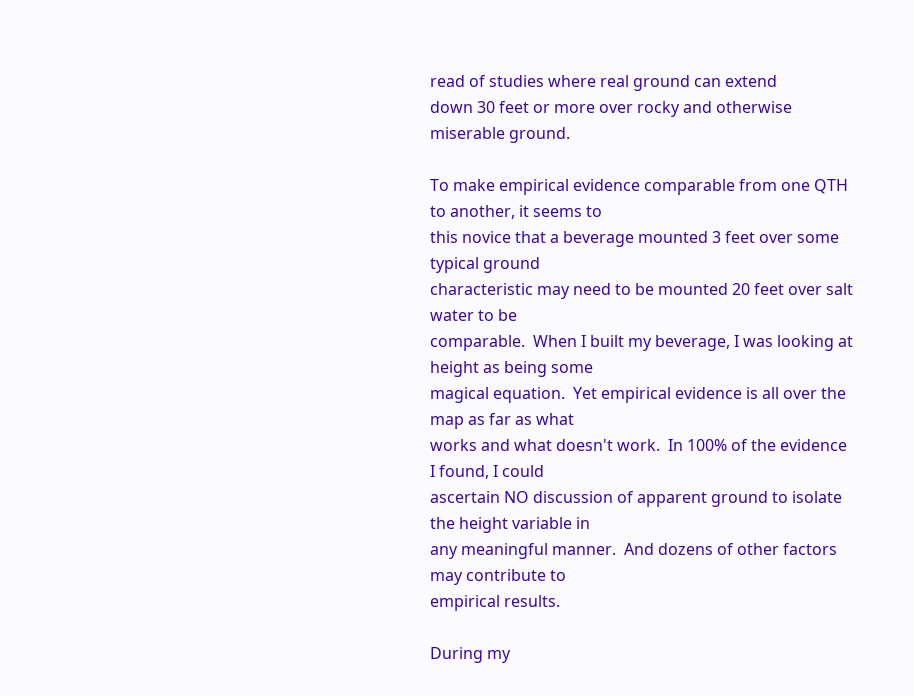read of studies where real ground can extend
down 30 feet or more over rocky and otherwise miserable ground.

To make empirical evidence comparable from one QTH to another, it seems to
this novice that a beverage mounted 3 feet over some typical ground
characteristic may need to be mounted 20 feet over salt water to be
comparable.  When I built my beverage, I was looking at height as being some
magical equation.  Yet empirical evidence is all over the map as far as what
works and what doesn't work.  In 100% of the evidence I found, I could
ascertain NO discussion of apparent ground to isolate the height variable in
any meaningful manner.  And dozens of other factors may contribute to
empirical results.

During my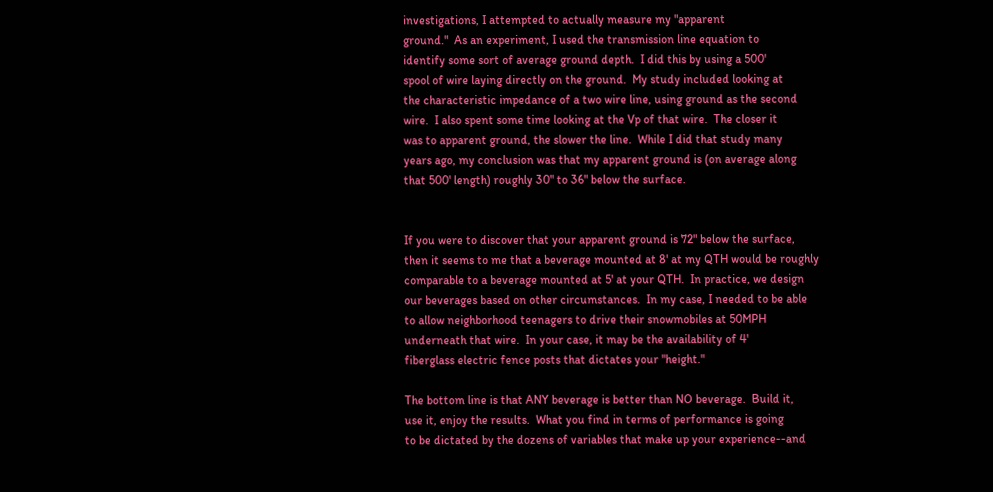investigations, I attempted to actually measure my "apparent
ground."  As an experiment, I used the transmission line equation to
identify some sort of average ground depth.  I did this by using a 500'
spool of wire laying directly on the ground.  My study included looking at
the characteristic impedance of a two wire line, using ground as the second
wire.  I also spent some time looking at the Vp of that wire.  The closer it
was to apparent ground, the slower the line.  While I did that study many
years ago, my conclusion was that my apparent ground is (on average along
that 500' length) roughly 30" to 36" below the surface.


If you were to discover that your apparent ground is 72" below the surface,
then it seems to me that a beverage mounted at 8' at my QTH would be roughly
comparable to a beverage mounted at 5' at your QTH.  In practice, we design
our beverages based on other circumstances.  In my case, I needed to be able
to allow neighborhood teenagers to drive their snowmobiles at 50MPH
underneath that wire.  In your case, it may be the availability of 4'
fiberglass electric fence posts that dictates your "height."

The bottom line is that ANY beverage is better than NO beverage.  Build it,
use it, enjoy the results.  What you find in terms of performance is going
to be dictated by the dozens of variables that make up your experience--and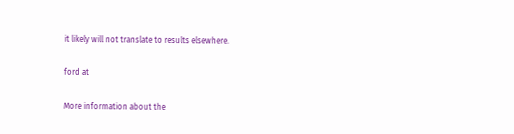it likely will not translate to results elsewhere.

ford at

More information about the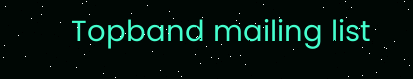Topband mailing list